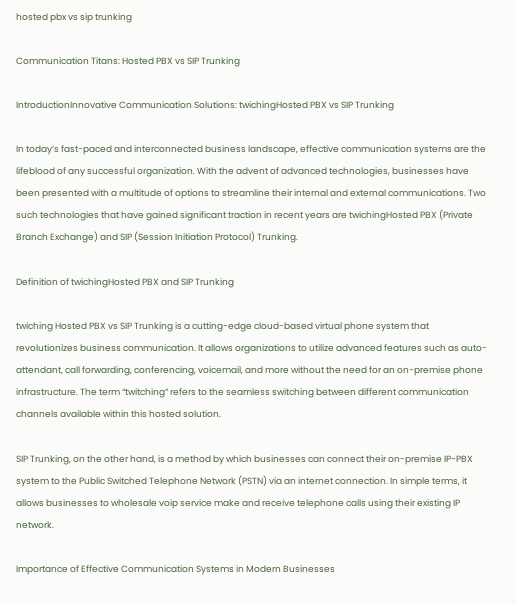hosted pbx vs sip trunking

Communication Titans: Hosted PBX vs SIP Trunking

IntroductionInnovative Communication Solutions: twichingHosted PBX vs SIP Trunking

In today’s fast-paced and interconnected business landscape, effective communication systems are the lifeblood of any successful organization. With the advent of advanced technologies, businesses have been presented with a multitude of options to streamline their internal and external communications. Two such technologies that have gained significant traction in recent years are twichingHosted PBX (Private Branch Exchange) and SIP (Session Initiation Protocol) Trunking.

Definition of twichingHosted PBX and SIP Trunking

twiching Hosted PBX vs SIP Trunking is a cutting-edge cloud-based virtual phone system that revolutionizes business communication. It allows organizations to utilize advanced features such as auto-attendant, call forwarding, conferencing, voicemail, and more without the need for an on-premise phone infrastructure. The term “twitching” refers to the seamless switching between different communication channels available within this hosted solution.

SIP Trunking, on the other hand, is a method by which businesses can connect their on-premise IP-PBX system to the Public Switched Telephone Network (PSTN) via an internet connection. In simple terms, it allows businesses to wholesale voip service make and receive telephone calls using their existing IP network.

Importance of Effective Communication Systems in Modern Businesses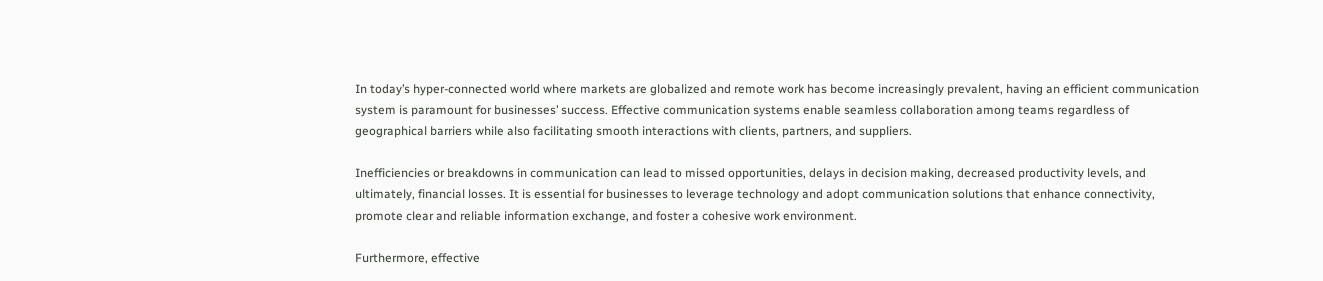In today’s hyper-connected world where markets are globalized and remote work has become increasingly prevalent, having an efficient communication system is paramount for businesses’ success. Effective communication systems enable seamless collaboration among teams regardless of geographical barriers while also facilitating smooth interactions with clients, partners, and suppliers.

Inefficiencies or breakdowns in communication can lead to missed opportunities, delays in decision making, decreased productivity levels, and ultimately, financial losses. It is essential for businesses to leverage technology and adopt communication solutions that enhance connectivity, promote clear and reliable information exchange, and foster a cohesive work environment.

Furthermore, effective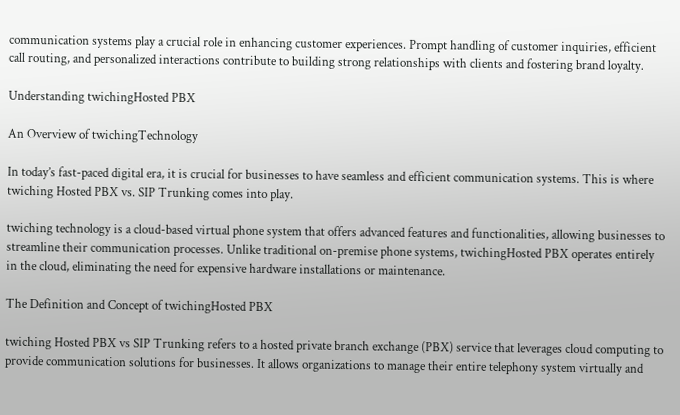communication systems play a crucial role in enhancing customer experiences. Prompt handling of customer inquiries, efficient call routing, and personalized interactions contribute to building strong relationships with clients and fostering brand loyalty.

Understanding twichingHosted PBX

An Overview of twichingTechnology

In today’s fast-paced digital era, it is crucial for businesses to have seamless and efficient communication systems. This is where twiching Hosted PBX vs. SIP Trunking comes into play.

twiching technology is a cloud-based virtual phone system that offers advanced features and functionalities, allowing businesses to streamline their communication processes. Unlike traditional on-premise phone systems, twichingHosted PBX operates entirely in the cloud, eliminating the need for expensive hardware installations or maintenance.

The Definition and Concept of twichingHosted PBX

twiching Hosted PBX vs SIP Trunking refers to a hosted private branch exchange (PBX) service that leverages cloud computing to provide communication solutions for businesses. It allows organizations to manage their entire telephony system virtually and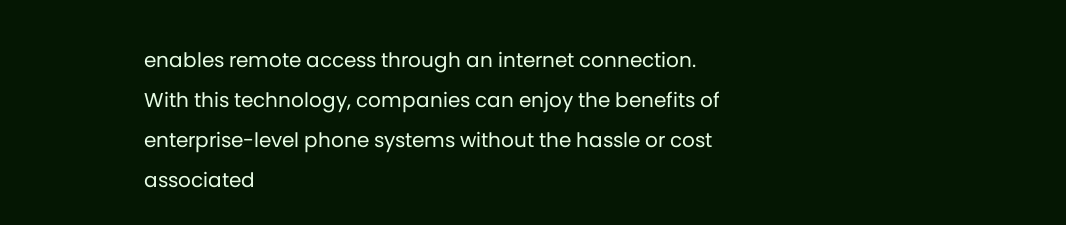enables remote access through an internet connection. With this technology, companies can enjoy the benefits of enterprise-level phone systems without the hassle or cost associated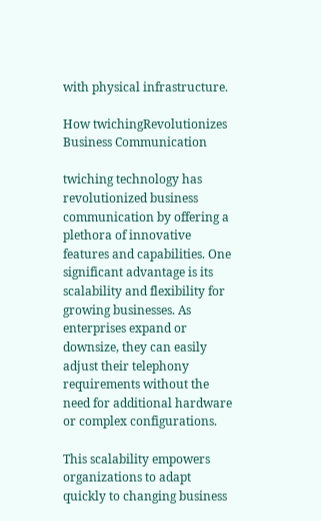with physical infrastructure.

How twichingRevolutionizes Business Communication

twiching technology has revolutionized business communication by offering a plethora of innovative features and capabilities. One significant advantage is its scalability and flexibility for growing businesses. As enterprises expand or downsize, they can easily adjust their telephony requirements without the need for additional hardware or complex configurations.

This scalability empowers organizations to adapt quickly to changing business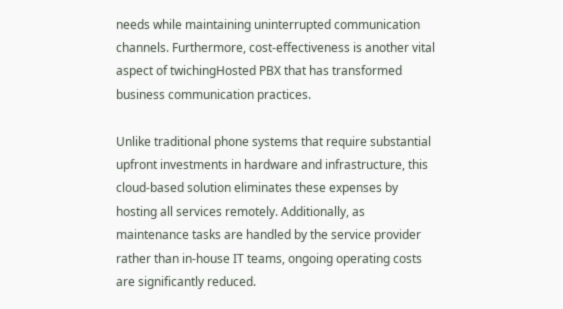needs while maintaining uninterrupted communication channels. Furthermore, cost-effectiveness is another vital aspect of twichingHosted PBX that has transformed business communication practices.

Unlike traditional phone systems that require substantial upfront investments in hardware and infrastructure, this cloud-based solution eliminates these expenses by hosting all services remotely. Additionally, as maintenance tasks are handled by the service provider rather than in-house IT teams, ongoing operating costs are significantly reduced.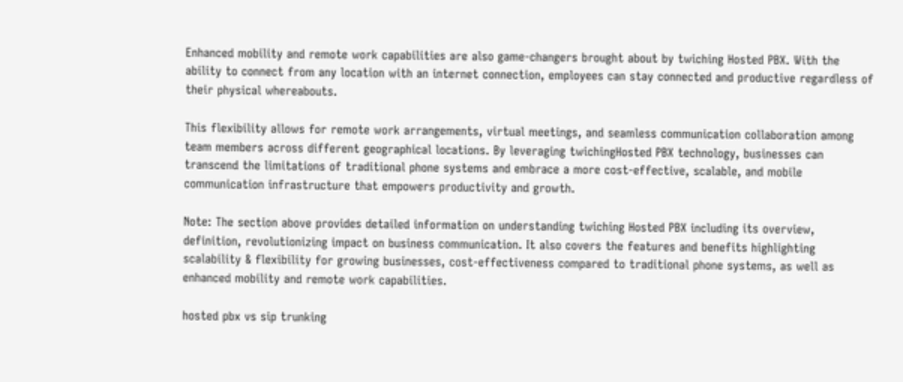Enhanced mobility and remote work capabilities are also game-changers brought about by twiching Hosted PBX. With the ability to connect from any location with an internet connection, employees can stay connected and productive regardless of their physical whereabouts.

This flexibility allows for remote work arrangements, virtual meetings, and seamless communication collaboration among team members across different geographical locations. By leveraging twichingHosted PBX technology, businesses can transcend the limitations of traditional phone systems and embrace a more cost-effective, scalable, and mobile communication infrastructure that empowers productivity and growth.

Note: The section above provides detailed information on understanding twiching Hosted PBX including its overview, definition, revolutionizing impact on business communication. It also covers the features and benefits highlighting scalability & flexibility for growing businesses, cost-effectiveness compared to traditional phone systems, as well as enhanced mobility and remote work capabilities.

hosted pbx vs sip trunking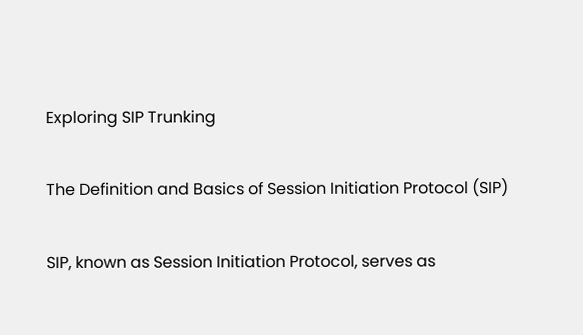Exploring SIP Trunking

The Definition and Basics of Session Initiation Protocol (SIP)

SIP, known as Session Initiation Protocol, serves as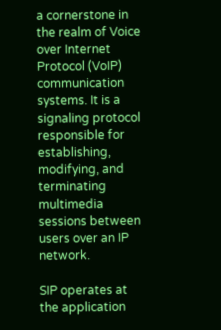a cornerstone in the realm of Voice over Internet Protocol (VoIP) communication systems. It is a signaling protocol responsible for establishing, modifying, and terminating multimedia sessions between users over an IP network.

SIP operates at the application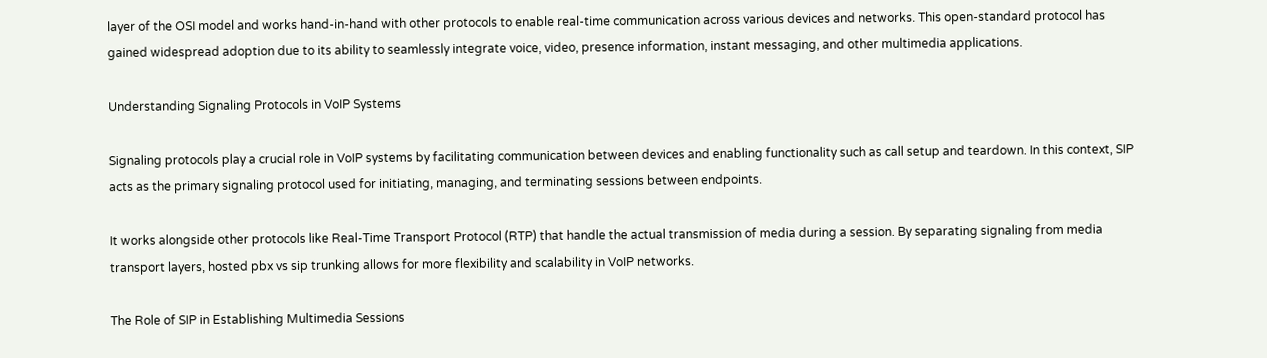layer of the OSI model and works hand-in-hand with other protocols to enable real-time communication across various devices and networks. This open-standard protocol has gained widespread adoption due to its ability to seamlessly integrate voice, video, presence information, instant messaging, and other multimedia applications.

Understanding Signaling Protocols in VoIP Systems

Signaling protocols play a crucial role in VoIP systems by facilitating communication between devices and enabling functionality such as call setup and teardown. In this context, SIP acts as the primary signaling protocol used for initiating, managing, and terminating sessions between endpoints.

It works alongside other protocols like Real-Time Transport Protocol (RTP) that handle the actual transmission of media during a session. By separating signaling from media transport layers, hosted pbx vs sip trunking allows for more flexibility and scalability in VoIP networks.

The Role of SIP in Establishing Multimedia Sessions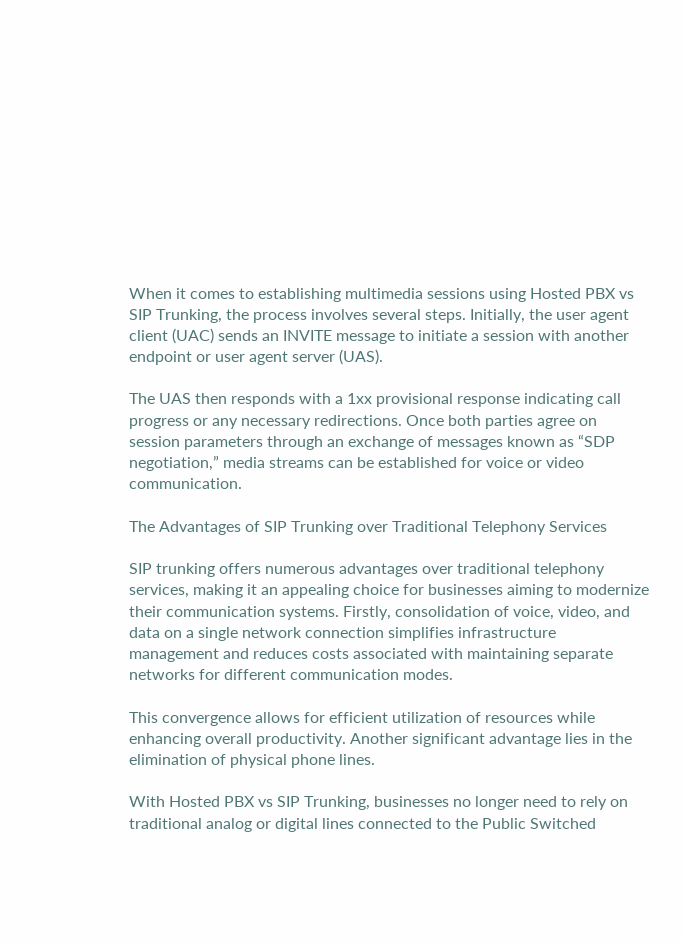When it comes to establishing multimedia sessions using Hosted PBX vs SIP Trunking, the process involves several steps. Initially, the user agent client (UAC) sends an INVITE message to initiate a session with another endpoint or user agent server (UAS).

The UAS then responds with a 1xx provisional response indicating call progress or any necessary redirections. Once both parties agree on session parameters through an exchange of messages known as “SDP negotiation,” media streams can be established for voice or video communication.

The Advantages of SIP Trunking over Traditional Telephony Services

SIP trunking offers numerous advantages over traditional telephony services, making it an appealing choice for businesses aiming to modernize their communication systems. Firstly, consolidation of voice, video, and data on a single network connection simplifies infrastructure management and reduces costs associated with maintaining separate networks for different communication modes.

This convergence allows for efficient utilization of resources while enhancing overall productivity. Another significant advantage lies in the elimination of physical phone lines.

With Hosted PBX vs SIP Trunking, businesses no longer need to rely on traditional analog or digital lines connected to the Public Switched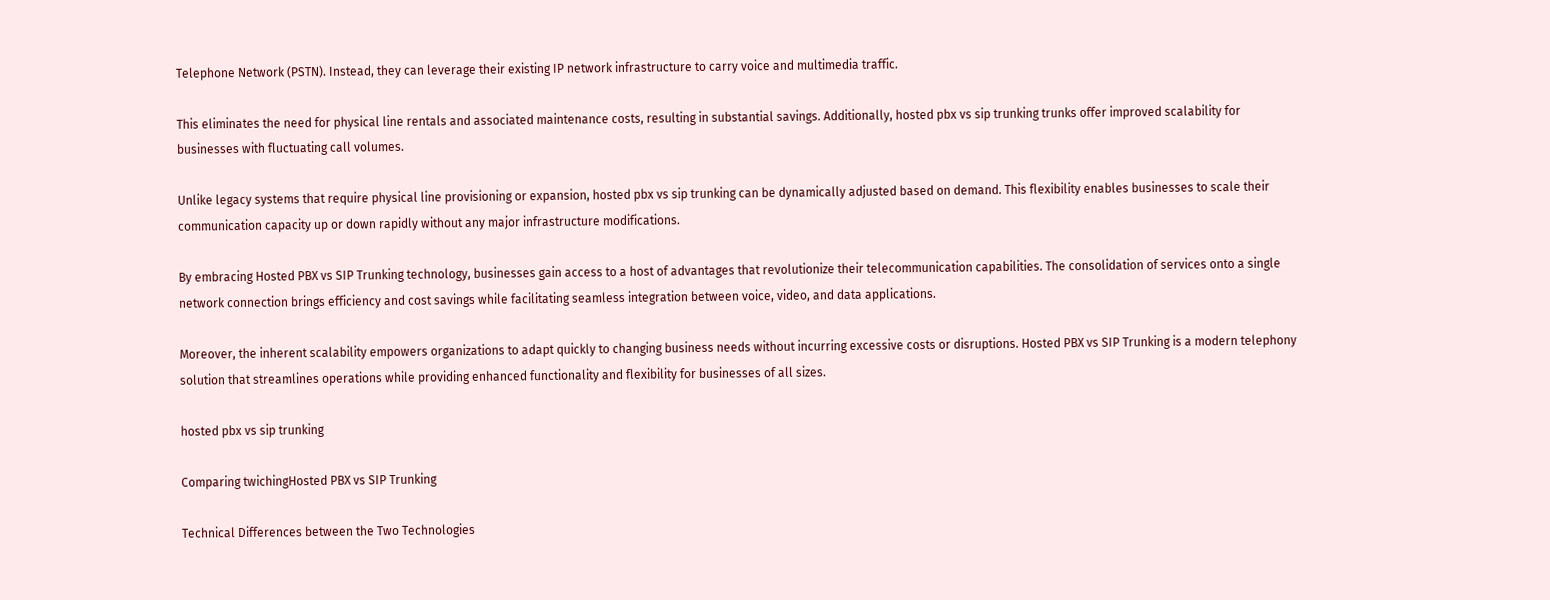Telephone Network (PSTN). Instead, they can leverage their existing IP network infrastructure to carry voice and multimedia traffic.

This eliminates the need for physical line rentals and associated maintenance costs, resulting in substantial savings. Additionally, hosted pbx vs sip trunking trunks offer improved scalability for businesses with fluctuating call volumes.

Unlike legacy systems that require physical line provisioning or expansion, hosted pbx vs sip trunking can be dynamically adjusted based on demand. This flexibility enables businesses to scale their communication capacity up or down rapidly without any major infrastructure modifications.

By embracing Hosted PBX vs SIP Trunking technology, businesses gain access to a host of advantages that revolutionize their telecommunication capabilities. The consolidation of services onto a single network connection brings efficiency and cost savings while facilitating seamless integration between voice, video, and data applications.

Moreover, the inherent scalability empowers organizations to adapt quickly to changing business needs without incurring excessive costs or disruptions. Hosted PBX vs SIP Trunking is a modern telephony solution that streamlines operations while providing enhanced functionality and flexibility for businesses of all sizes.

hosted pbx vs sip trunking

Comparing twichingHosted PBX vs SIP Trunking

Technical Differences between the Two Technologies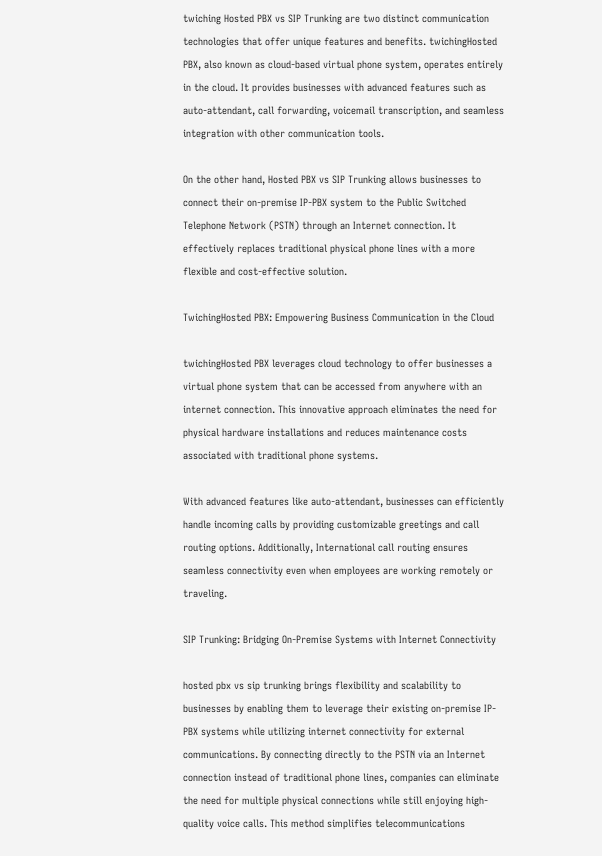twiching Hosted PBX vs SIP Trunking are two distinct communication technologies that offer unique features and benefits. twichingHosted PBX, also known as cloud-based virtual phone system, operates entirely in the cloud. It provides businesses with advanced features such as auto-attendant, call forwarding, voicemail transcription, and seamless integration with other communication tools.

On the other hand, Hosted PBX vs SIP Trunking allows businesses to connect their on-premise IP-PBX system to the Public Switched Telephone Network (PSTN) through an Internet connection. It effectively replaces traditional physical phone lines with a more flexible and cost-effective solution.

TwichingHosted PBX: Empowering Business Communication in the Cloud

twichingHosted PBX leverages cloud technology to offer businesses a virtual phone system that can be accessed from anywhere with an internet connection. This innovative approach eliminates the need for physical hardware installations and reduces maintenance costs associated with traditional phone systems.

With advanced features like auto-attendant, businesses can efficiently handle incoming calls by providing customizable greetings and call routing options. Additionally, International call routing ensures seamless connectivity even when employees are working remotely or traveling.

SIP Trunking: Bridging On-Premise Systems with Internet Connectivity

hosted pbx vs sip trunking brings flexibility and scalability to businesses by enabling them to leverage their existing on-premise IP-PBX systems while utilizing internet connectivity for external communications. By connecting directly to the PSTN via an Internet connection instead of traditional phone lines, companies can eliminate the need for multiple physical connections while still enjoying high-quality voice calls. This method simplifies telecommunications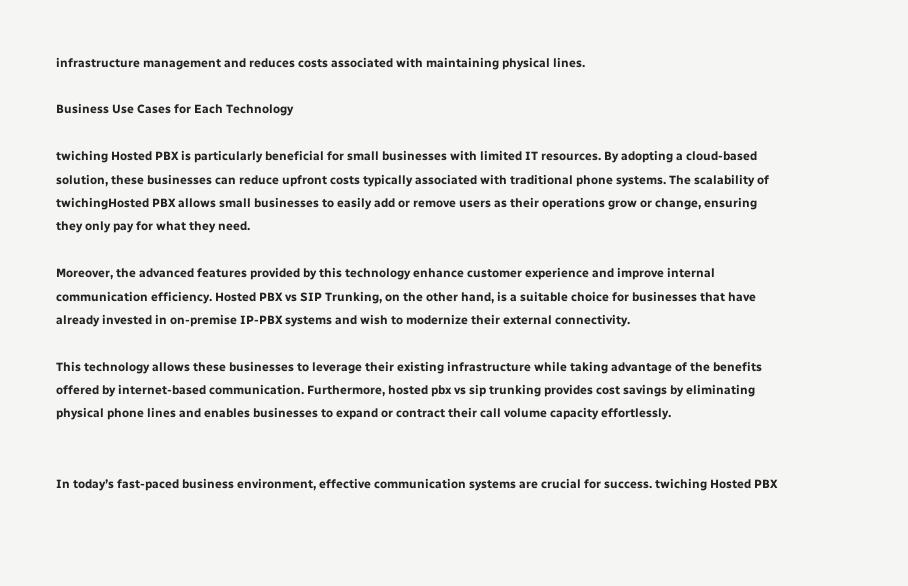infrastructure management and reduces costs associated with maintaining physical lines.

Business Use Cases for Each Technology

twiching Hosted PBX is particularly beneficial for small businesses with limited IT resources. By adopting a cloud-based solution, these businesses can reduce upfront costs typically associated with traditional phone systems. The scalability of twichingHosted PBX allows small businesses to easily add or remove users as their operations grow or change, ensuring they only pay for what they need.

Moreover, the advanced features provided by this technology enhance customer experience and improve internal communication efficiency. Hosted PBX vs SIP Trunking, on the other hand, is a suitable choice for businesses that have already invested in on-premise IP-PBX systems and wish to modernize their external connectivity.

This technology allows these businesses to leverage their existing infrastructure while taking advantage of the benefits offered by internet-based communication. Furthermore, hosted pbx vs sip trunking provides cost savings by eliminating physical phone lines and enables businesses to expand or contract their call volume capacity effortlessly.


In today’s fast-paced business environment, effective communication systems are crucial for success. twiching Hosted PBX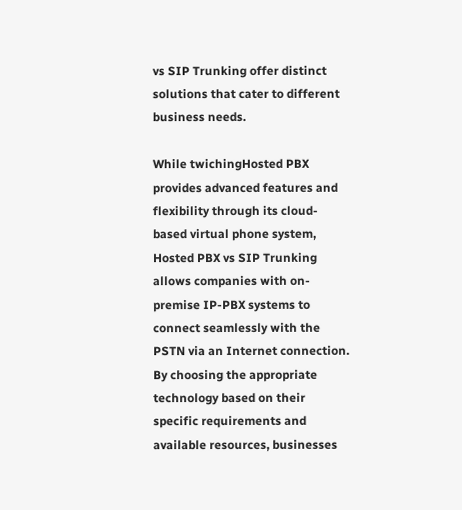vs SIP Trunking offer distinct solutions that cater to different business needs.

While twichingHosted PBX provides advanced features and flexibility through its cloud-based virtual phone system, Hosted PBX vs SIP Trunking allows companies with on-premise IP-PBX systems to connect seamlessly with the PSTN via an Internet connection. By choosing the appropriate technology based on their specific requirements and available resources, businesses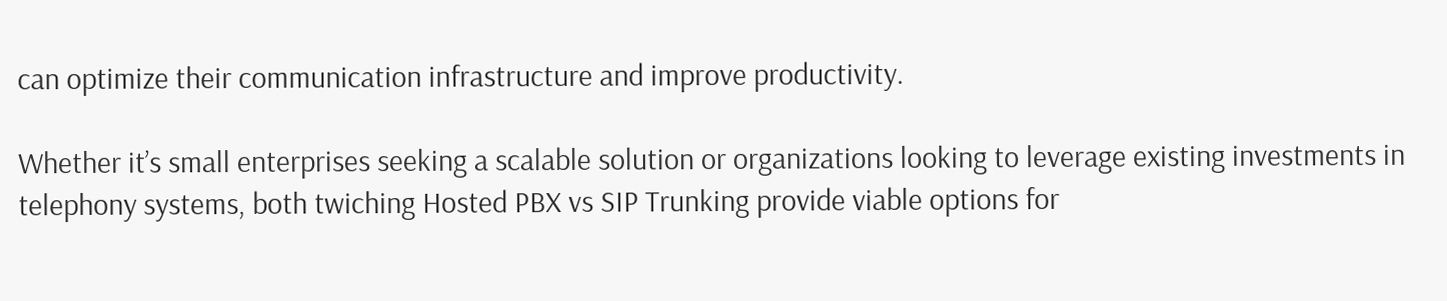can optimize their communication infrastructure and improve productivity.

Whether it’s small enterprises seeking a scalable solution or organizations looking to leverage existing investments in telephony systems, both twiching Hosted PBX vs SIP Trunking provide viable options for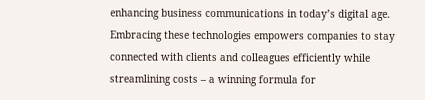enhancing business communications in today’s digital age. Embracing these technologies empowers companies to stay connected with clients and colleagues efficiently while streamlining costs – a winning formula for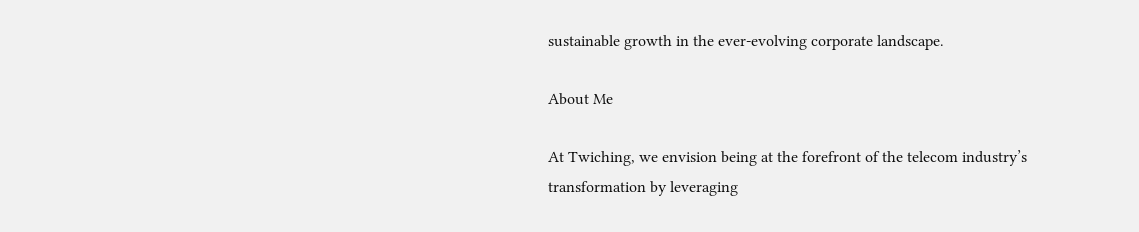sustainable growth in the ever-evolving corporate landscape.

About Me

At Twiching, we envision being at the forefront of the telecom industry’s transformation by leveraging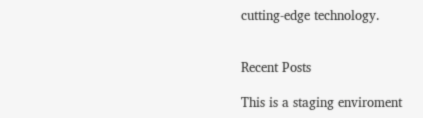cutting-edge technology.


Recent Posts

This is a staging enviroment